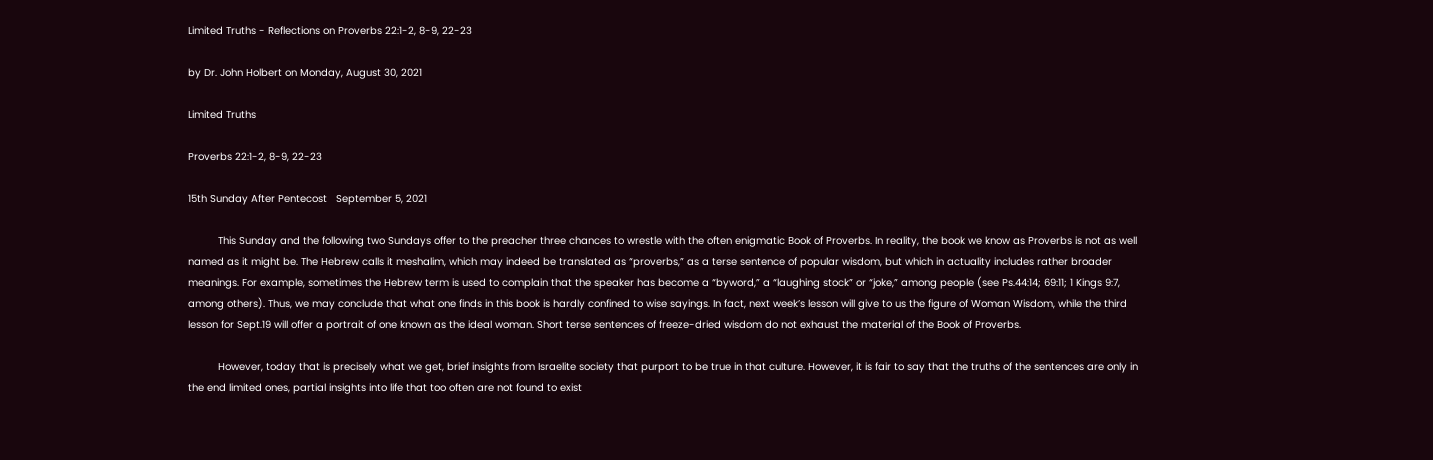Limited Truths - Reflections on Proverbs 22:1-2, 8-9, 22-23

by Dr. John Holbert on Monday, August 30, 2021

Limited Truths

Proverbs 22:1-2, 8-9, 22-23

15th Sunday After Pentecost   September 5, 2021

          This Sunday and the following two Sundays offer to the preacher three chances to wrestle with the often enigmatic Book of Proverbs. In reality, the book we know as Proverbs is not as well named as it might be. The Hebrew calls it meshalim, which may indeed be translated as “proverbs,” as a terse sentence of popular wisdom, but which in actuality includes rather broader meanings. For example, sometimes the Hebrew term is used to complain that the speaker has become a “byword,” a “laughing stock” or “joke,” among people (see Ps.44:14; 69:11; 1 Kings 9:7, among others). Thus, we may conclude that what one finds in this book is hardly confined to wise sayings. In fact, next week’s lesson will give to us the figure of Woman Wisdom, while the third lesson for Sept.19 will offer a portrait of one known as the ideal woman. Short terse sentences of freeze-dried wisdom do not exhaust the material of the Book of Proverbs.

          However, today that is precisely what we get, brief insights from Israelite society that purport to be true in that culture. However, it is fair to say that the truths of the sentences are only in the end limited ones, partial insights into life that too often are not found to exist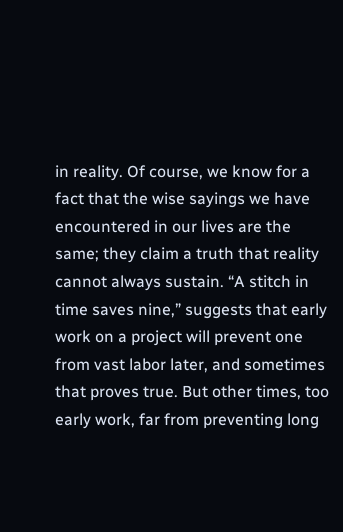in reality. Of course, we know for a fact that the wise sayings we have encountered in our lives are the same; they claim a truth that reality cannot always sustain. “A stitch in time saves nine,” suggests that early work on a project will prevent one from vast labor later, and sometimes that proves true. But other times, too early work, far from preventing long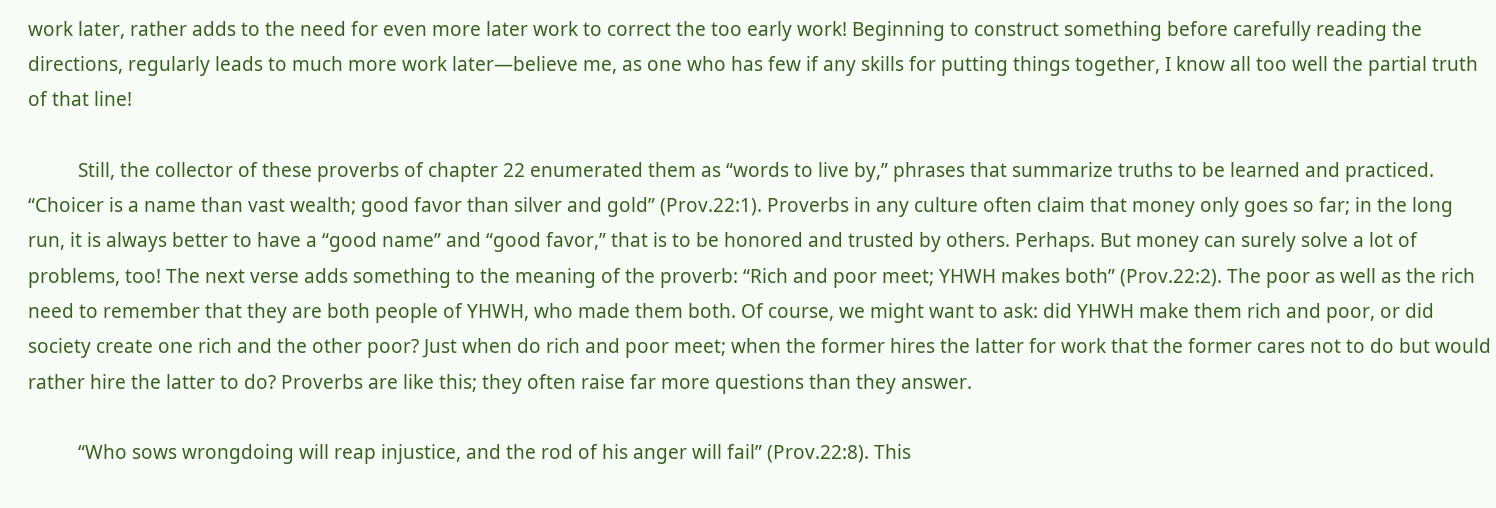work later, rather adds to the need for even more later work to correct the too early work! Beginning to construct something before carefully reading the directions, regularly leads to much more work later—believe me, as one who has few if any skills for putting things together, I know all too well the partial truth of that line!

          Still, the collector of these proverbs of chapter 22 enumerated them as “words to live by,” phrases that summarize truths to be learned and practiced. “Choicer is a name than vast wealth; good favor than silver and gold” (Prov.22:1). Proverbs in any culture often claim that money only goes so far; in the long run, it is always better to have a “good name” and “good favor,” that is to be honored and trusted by others. Perhaps. But money can surely solve a lot of problems, too! The next verse adds something to the meaning of the proverb: “Rich and poor meet; YHWH makes both” (Prov.22:2). The poor as well as the rich need to remember that they are both people of YHWH, who made them both. Of course, we might want to ask: did YHWH make them rich and poor, or did society create one rich and the other poor? Just when do rich and poor meet; when the former hires the latter for work that the former cares not to do but would rather hire the latter to do? Proverbs are like this; they often raise far more questions than they answer.

          “Who sows wrongdoing will reap injustice, and the rod of his anger will fail” (Prov.22:8). This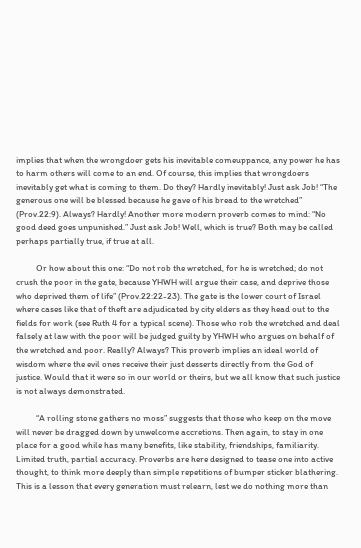implies that when the wrongdoer gets his inevitable comeuppance, any power he has to harm others will come to an end. Of course, this implies that wrongdoers inevitably get what is coming to them. Do they? Hardly inevitably! Just ask Job! “The generous one will be blessed because he gave of his bread to the wretched” (Prov.22:9). Always? Hardly! Another more modern proverb comes to mind: “No good deed goes unpunished.” Just ask Job! Well, which is true? Both may be called perhaps partially true, if true at all.

          Or how about this one: “Do not rob the wretched, for he is wretched; do not crush the poor in the gate, because YHWH will argue their case, and deprive those who deprived them of life” (Prov.22:22-23). The gate is the lower court of Israel where cases like that of theft are adjudicated by city elders as they head out to the fields for work (see Ruth 4 for a typical scene). Those who rob the wretched and deal falsely at law with the poor will be judged guilty by YHWH who argues on behalf of the wretched and poor. Really? Always? This proverb implies an ideal world of wisdom where the evil ones receive their just desserts directly from the God of justice. Would that it were so in our world or theirs, but we all know that such justice is not always demonstrated.

          “A rolling stone gathers no moss” suggests that those who keep on the move will never be dragged down by unwelcome accretions. Then again, to stay in one place for a good while has many benefits, like stability, friendships, familiarity. Limited truth, partial accuracy. Proverbs are here designed to tease one into active thought, to think more deeply than simple repetitions of bumper sticker blathering. This is a lesson that every generation must relearn, lest we do nothing more than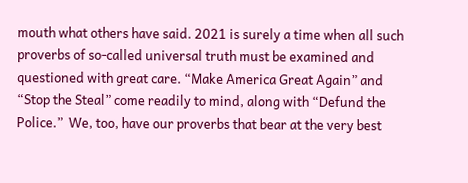mouth what others have said. 2021 is surely a time when all such proverbs of so-called universal truth must be examined and questioned with great care. “Make America Great Again” and “Stop the Steal” come readily to mind, along with “Defund the Police.”  We, too, have our proverbs that bear at the very best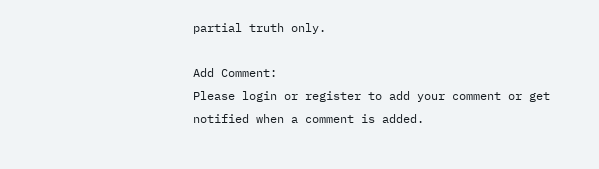partial truth only.

Add Comment:
Please login or register to add your comment or get notified when a comment is added.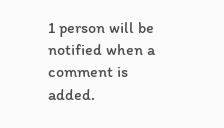1 person will be notified when a comment is added.